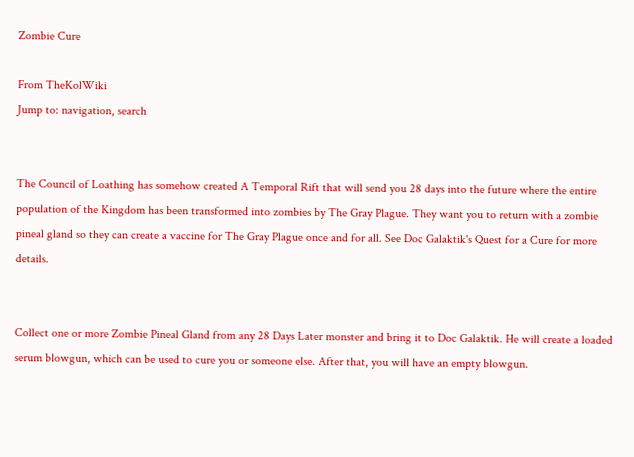Zombie Cure

From TheKolWiki
Jump to: navigation, search


The Council of Loathing has somehow created A Temporal Rift that will send you 28 days into the future where the entire population of the Kingdom has been transformed into zombies by The Gray Plague. They want you to return with a zombie pineal gland so they can create a vaccine for The Gray Plague once and for all. See Doc Galaktik's Quest for a Cure for more details.


Collect one or more Zombie Pineal Gland from any 28 Days Later monster and bring it to Doc Galaktik. He will create a loaded serum blowgun, which can be used to cure you or someone else. After that, you will have an empty blowgun.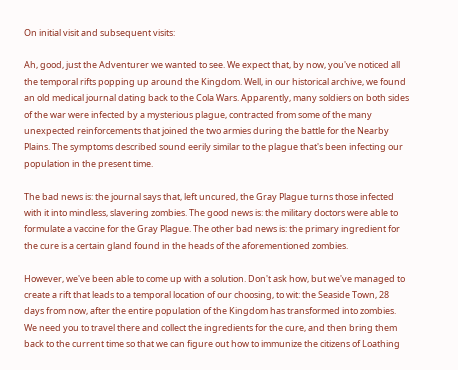On initial visit and subsequent visits:

Ah, good, just the Adventurer we wanted to see. We expect that, by now, you've noticed all the temporal rifts popping up around the Kingdom. Well, in our historical archive, we found an old medical journal dating back to the Cola Wars. Apparently, many soldiers on both sides of the war were infected by a mysterious plague, contracted from some of the many unexpected reinforcements that joined the two armies during the battle for the Nearby Plains. The symptoms described sound eerily similar to the plague that's been infecting our population in the present time.

The bad news is: the journal says that, left uncured, the Gray Plague turns those infected with it into mindless, slavering zombies. The good news is: the military doctors were able to formulate a vaccine for the Gray Plague. The other bad news is: the primary ingredient for the cure is a certain gland found in the heads of the aforementioned zombies.

However, we've been able to come up with a solution. Don't ask how, but we've managed to create a rift that leads to a temporal location of our choosing, to wit: the Seaside Town, 28 days from now, after the entire population of the Kingdom has transformed into zombies. We need you to travel there and collect the ingredients for the cure, and then bring them back to the current time so that we can figure out how to immunize the citizens of Loathing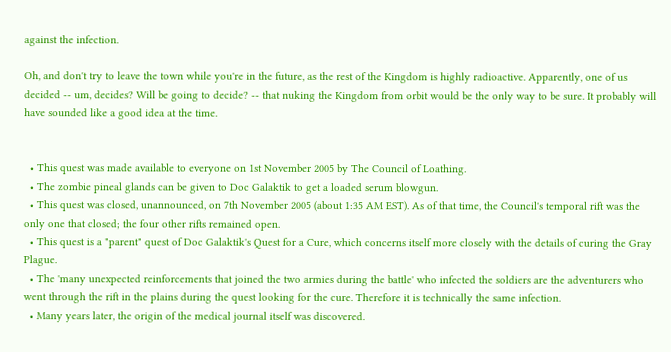against the infection.

Oh, and don't try to leave the town while you're in the future, as the rest of the Kingdom is highly radioactive. Apparently, one of us decided -- um, decides? Will be going to decide? -- that nuking the Kingdom from orbit would be the only way to be sure. It probably will have sounded like a good idea at the time.


  • This quest was made available to everyone on 1st November 2005 by The Council of Loathing.
  • The zombie pineal glands can be given to Doc Galaktik to get a loaded serum blowgun.
  • This quest was closed, unannounced, on 7th November 2005 (about 1:35 AM EST). As of that time, the Council's temporal rift was the only one that closed; the four other rifts remained open.
  • This quest is a "parent" quest of Doc Galaktik's Quest for a Cure, which concerns itself more closely with the details of curing the Gray Plague.
  • The 'many unexpected reinforcements that joined the two armies during the battle' who infected the soldiers are the adventurers who went through the rift in the plains during the quest looking for the cure. Therefore it is technically the same infection.
  • Many years later, the origin of the medical journal itself was discovered.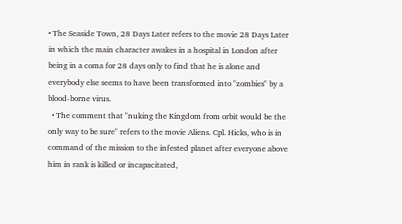• The Seaside Town, 28 Days Later refers to the movie 28 Days Later in which the main character awakes in a hospital in London after being in a coma for 28 days only to find that he is alone and everybody else seems to have been transformed into "zombies" by a blood-borne virus.
  • The comment that "nuking the Kingdom from orbit would be the only way to be sure" refers to the movie Aliens. Cpl. Hicks, who is in command of the mission to the infested planet after everyone above him in rank is killed or incapacitated,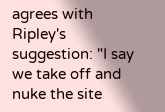agrees with Ripley's suggestion: "I say we take off and nuke the site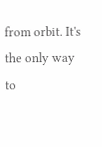from orbit. It's the only way to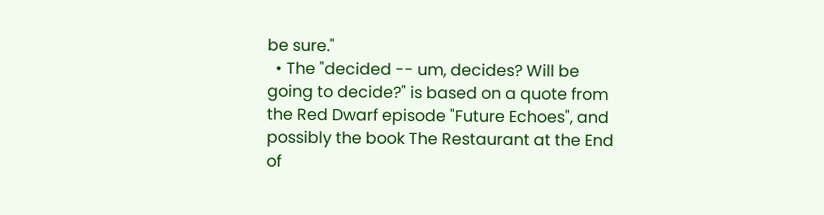be sure."
  • The "decided -- um, decides? Will be going to decide?" is based on a quote from the Red Dwarf episode "Future Echoes", and possibly the book The Restaurant at the End of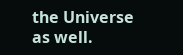the Universe as well.